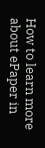How to learn more about ePaper in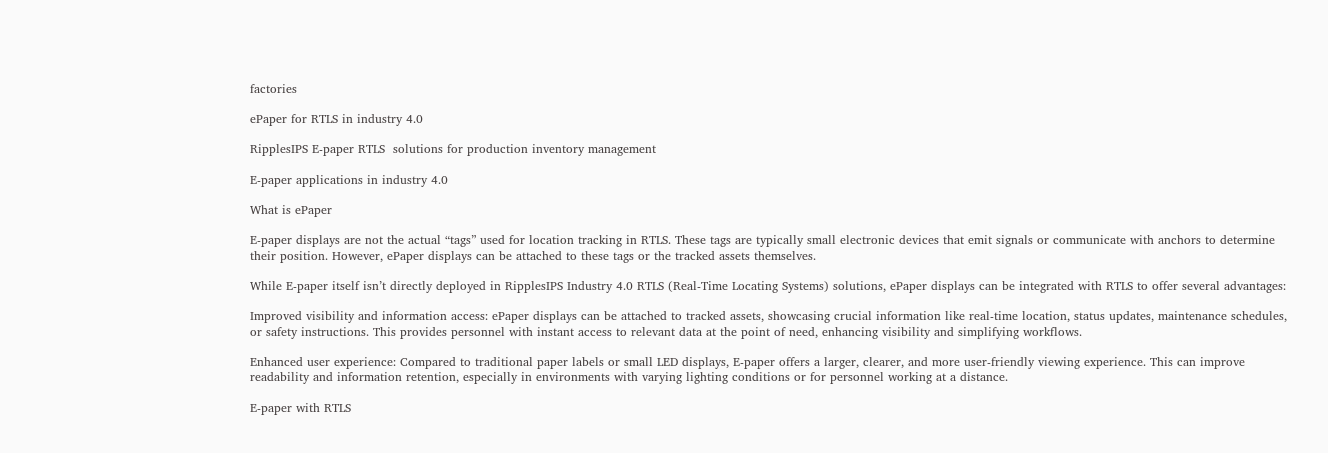factories

ePaper for RTLS in industry 4.0

RipplesIPS E-paper RTLS  solutions for production inventory management

E-paper applications in industry 4.0

What is ePaper

E-paper displays are not the actual “tags” used for location tracking in RTLS. These tags are typically small electronic devices that emit signals or communicate with anchors to determine their position. However, ePaper displays can be attached to these tags or the tracked assets themselves.

While E-paper itself isn’t directly deployed in RipplesIPS Industry 4.0 RTLS (Real-Time Locating Systems) solutions, ePaper displays can be integrated with RTLS to offer several advantages:

Improved visibility and information access: ePaper displays can be attached to tracked assets, showcasing crucial information like real-time location, status updates, maintenance schedules, or safety instructions. This provides personnel with instant access to relevant data at the point of need, enhancing visibility and simplifying workflows.

Enhanced user experience: Compared to traditional paper labels or small LED displays, E-paper offers a larger, clearer, and more user-friendly viewing experience. This can improve readability and information retention, especially in environments with varying lighting conditions or for personnel working at a distance.

E-paper with RTLS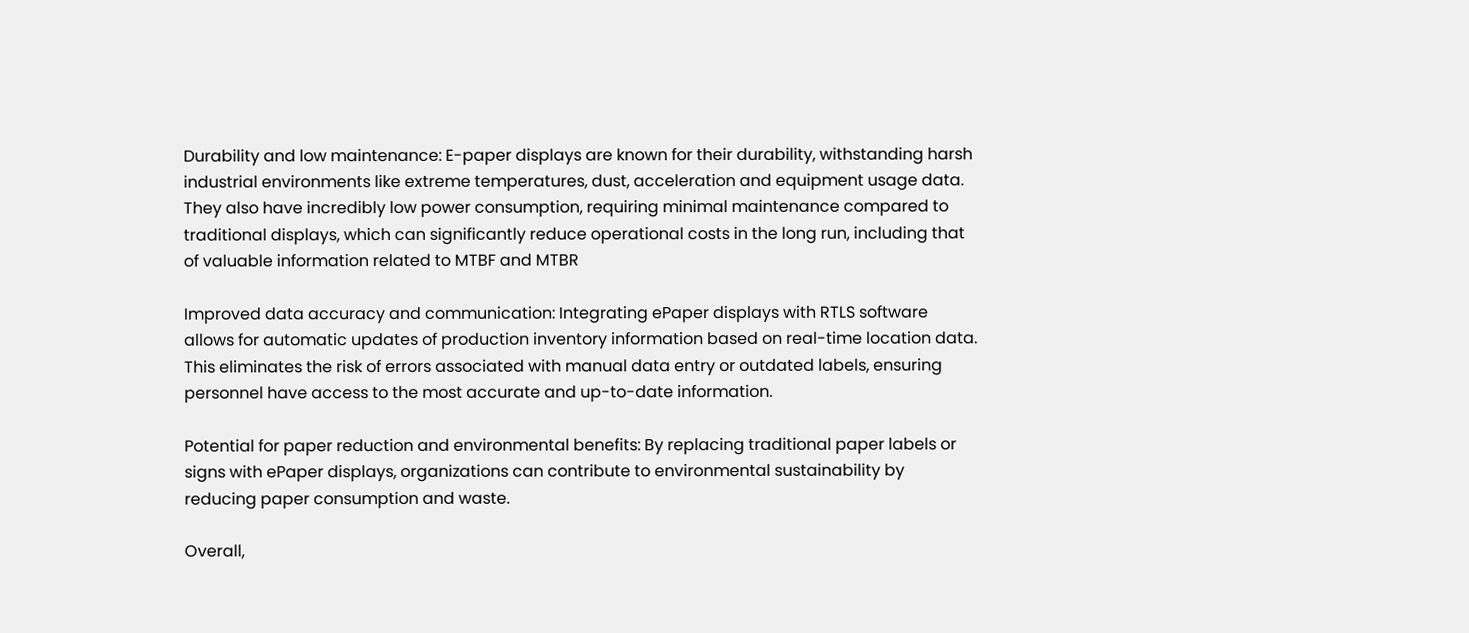Durability and low maintenance: E-paper displays are known for their durability, withstanding harsh industrial environments like extreme temperatures, dust, acceleration and equipment usage data. They also have incredibly low power consumption, requiring minimal maintenance compared to traditional displays, which can significantly reduce operational costs in the long run, including that of valuable information related to MTBF and MTBR

Improved data accuracy and communication: Integrating ePaper displays with RTLS software allows for automatic updates of production inventory information based on real-time location data. This eliminates the risk of errors associated with manual data entry or outdated labels, ensuring personnel have access to the most accurate and up-to-date information.

Potential for paper reduction and environmental benefits: By replacing traditional paper labels or signs with ePaper displays, organizations can contribute to environmental sustainability by reducing paper consumption and waste.

Overall,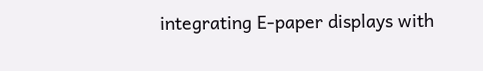integrating E-paper displays with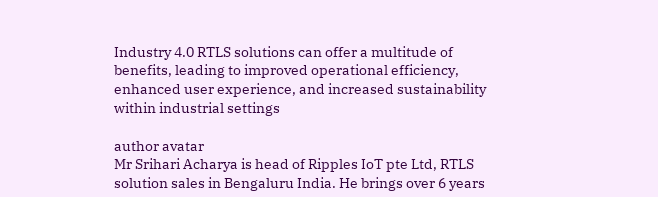Industry 4.0 RTLS solutions can offer a multitude of benefits, leading to improved operational efficiency, enhanced user experience, and increased sustainability within industrial settings

author avatar
Mr Srihari Acharya is head of Ripples IoT pte Ltd, RTLS solution sales in Bengaluru India. He brings over 6 years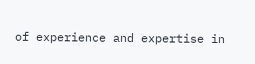of experience and expertise in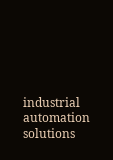industrial automation solutions